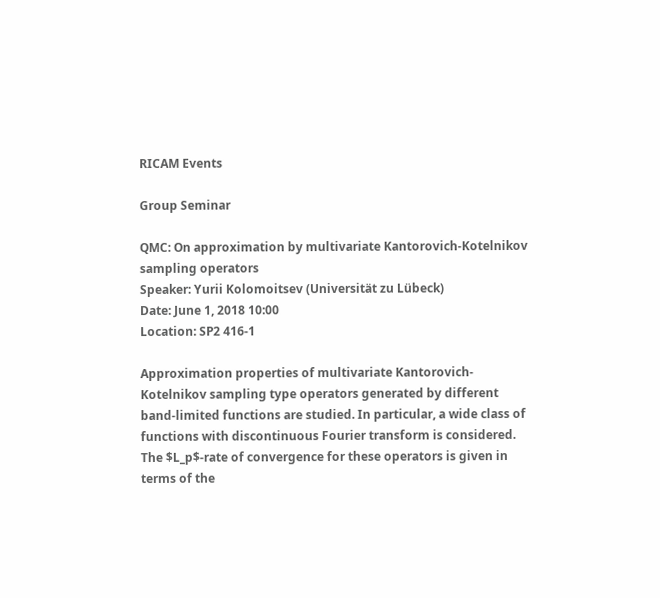RICAM Events

Group Seminar

QMC: On approximation by multivariate Kantorovich-Kotelnikov sampling operators
Speaker: Yurii Kolomoitsev (Universität zu Lübeck)
Date: June 1, 2018 10:00
Location: SP2 416-1

Approximation properties of multivariate Kantorovich-Kotelnikov sampling type operators generated by different band-limited functions are studied. In particular, a wide class of functions with discontinuous Fourier transform is considered. The $L_p$-rate of convergence for these operators is given in terms of the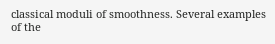classical moduli of smoothness. Several examples of the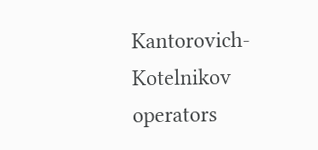Kantorovich-Kotelnikov operators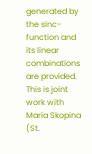generated by the sinc-function and its linear combinations are provided. This is joint work with Maria Skopina (St.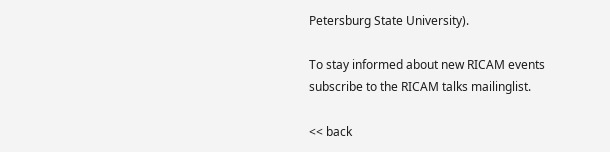Petersburg State University).

To stay informed about new RICAM events subscribe to the RICAM talks mailinglist.

<< back